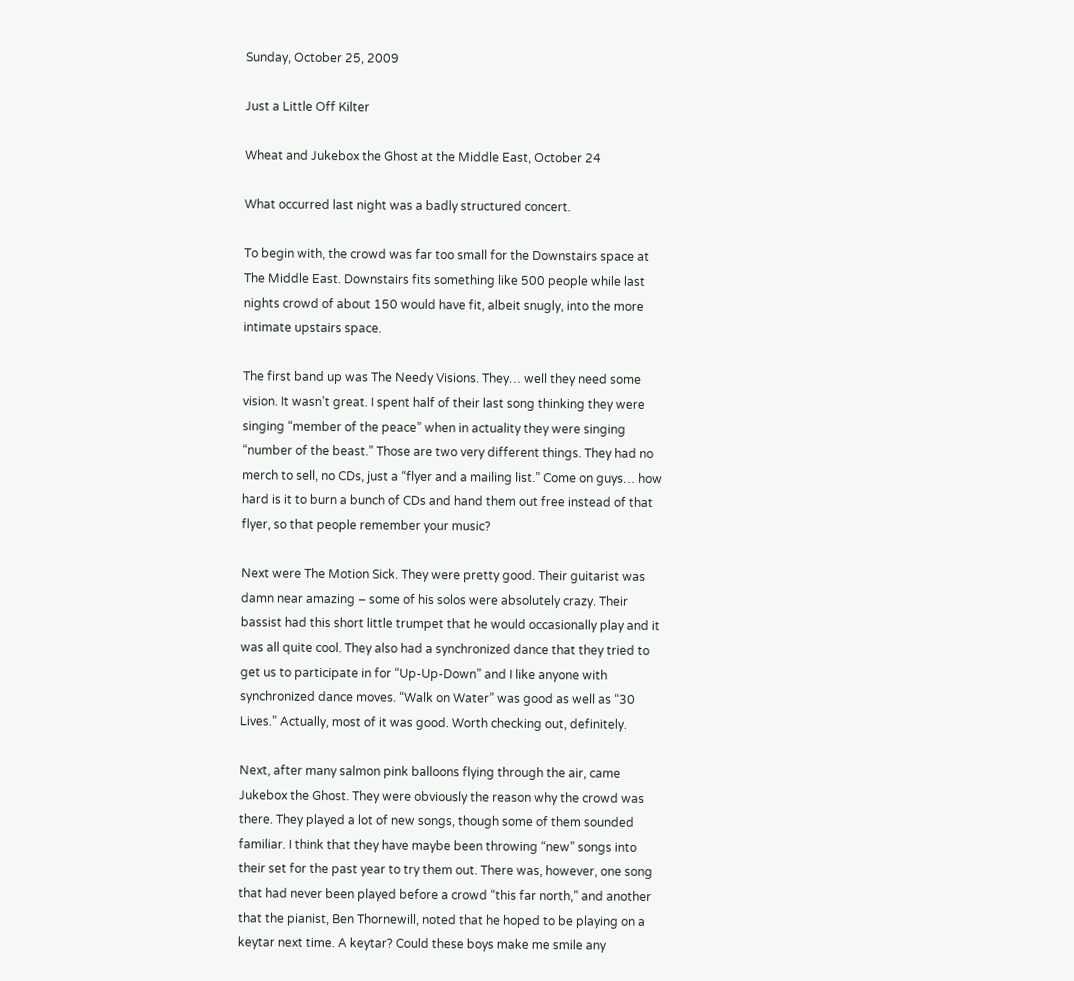Sunday, October 25, 2009

Just a Little Off Kilter

Wheat and Jukebox the Ghost at the Middle East, October 24

What occurred last night was a badly structured concert.

To begin with, the crowd was far too small for the Downstairs space at The Middle East. Downstairs fits something like 500 people while last nights crowd of about 150 would have fit, albeit snugly, into the more intimate upstairs space.

The first band up was The Needy Visions. They… well they need some vision. It wasn’t great. I spent half of their last song thinking they were singing “member of the peace” when in actuality they were singing “number of the beast.” Those are two very different things. They had no merch to sell, no CDs, just a “flyer and a mailing list.” Come on guys… how hard is it to burn a bunch of CDs and hand them out free instead of that flyer, so that people remember your music?

Next were The Motion Sick. They were pretty good. Their guitarist was damn near amazing – some of his solos were absolutely crazy. Their bassist had this short little trumpet that he would occasionally play and it was all quite cool. They also had a synchronized dance that they tried to get us to participate in for “Up-Up-Down” and I like anyone with synchronized dance moves. “Walk on Water” was good as well as “30 Lives.” Actually, most of it was good. Worth checking out, definitely.

Next, after many salmon pink balloons flying through the air, came Jukebox the Ghost. They were obviously the reason why the crowd was there. They played a lot of new songs, though some of them sounded familiar. I think that they have maybe been throwing “new” songs into their set for the past year to try them out. There was, however, one song that had never been played before a crowd “this far north,” and another that the pianist, Ben Thornewill, noted that he hoped to be playing on a keytar next time. A keytar? Could these boys make me smile any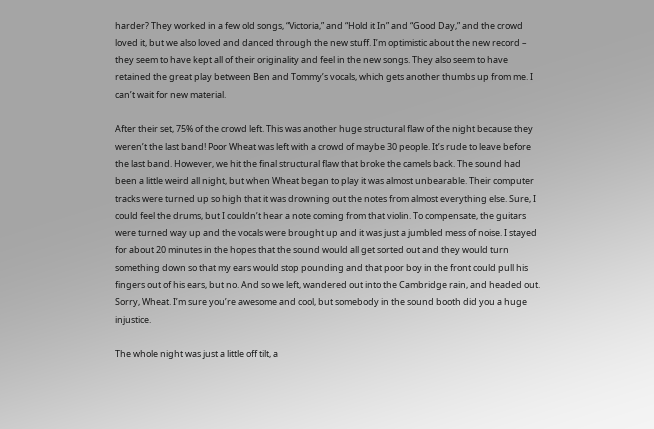harder? They worked in a few old songs, “Victoria,” and “Hold it In” and “Good Day,” and the crowd loved it, but we also loved and danced through the new stuff. I’m optimistic about the new record – they seem to have kept all of their originality and feel in the new songs. They also seem to have retained the great play between Ben and Tommy’s vocals, which gets another thumbs up from me. I can’t wait for new material.

After their set, 75% of the crowd left. This was another huge structural flaw of the night because they weren’t the last band! Poor Wheat was left with a crowd of maybe 30 people. It’s rude to leave before the last band. However, we hit the final structural flaw that broke the camels back. The sound had been a little weird all night, but when Wheat began to play it was almost unbearable. Their computer tracks were turned up so high that it was drowning out the notes from almost everything else. Sure, I could feel the drums, but I couldn’t hear a note coming from that violin. To compensate, the guitars were turned way up and the vocals were brought up and it was just a jumbled mess of noise. I stayed for about 20 minutes in the hopes that the sound would all get sorted out and they would turn something down so that my ears would stop pounding and that poor boy in the front could pull his fingers out of his ears, but no. And so we left, wandered out into the Cambridge rain, and headed out. Sorry, Wheat. I’m sure you’re awesome and cool, but somebody in the sound booth did you a huge injustice.

The whole night was just a little off tilt, a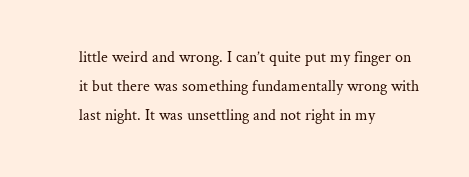little weird and wrong. I can’t quite put my finger on it but there was something fundamentally wrong with last night. It was unsettling and not right in my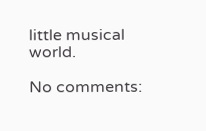little musical world.

No comments: